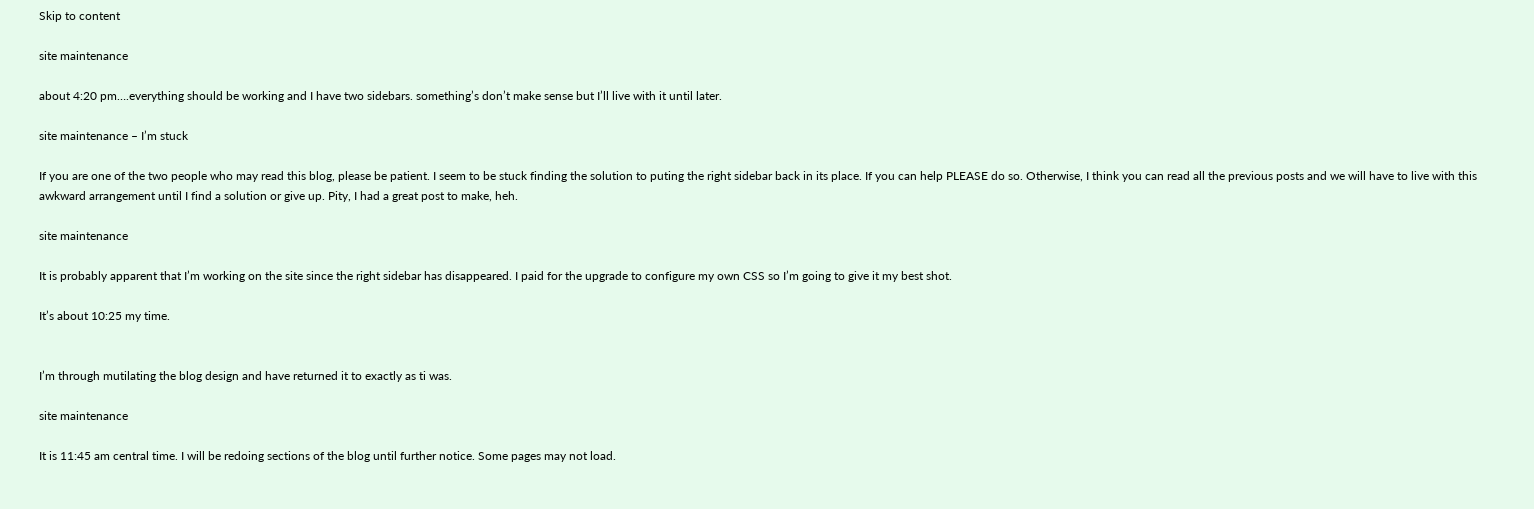Skip to content

site maintenance

about 4:20 pm….everything should be working and I have two sidebars. something’s don’t make sense but I’ll live with it until later.

site maintenance – I’m stuck

If you are one of the two people who may read this blog, please be patient. I seem to be stuck finding the solution to puting the right sidebar back in its place. If you can help PLEASE do so. Otherwise, I think you can read all the previous posts and we will have to live with this awkward arrangement until I find a solution or give up. Pity, I had a great post to make, heh.

site maintenance

It is probably apparent that I’m working on the site since the right sidebar has disappeared. I paid for the upgrade to configure my own CSS so I’m going to give it my best shot.

It’s about 10:25 my time.


I’m through mutilating the blog design and have returned it to exactly as ti was.

site maintenance

It is 11:45 am central time. I will be redoing sections of the blog until further notice. Some pages may not load.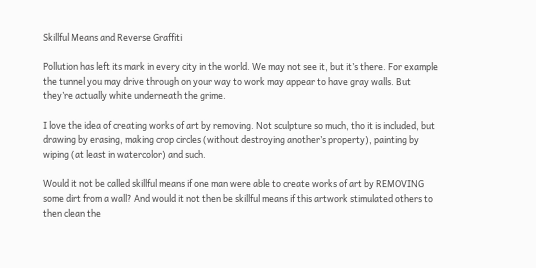Skillful Means and Reverse Graffiti

Pollution has left its mark in every city in the world. We may not see it, but it’s there. For example the tunnel you may drive through on your way to work may appear to have gray walls. But they’re actually white underneath the grime.

I love the idea of creating works of art by removing. Not sculpture so much, tho it is included, but drawing by erasing, making crop circles (without destroying another’s property), painting by wiping (at least in watercolor) and such.

Would it not be called skillful means if one man were able to create works of art by REMOVING some dirt from a wall? And would it not then be skillful means if this artwork stimulated others to then clean the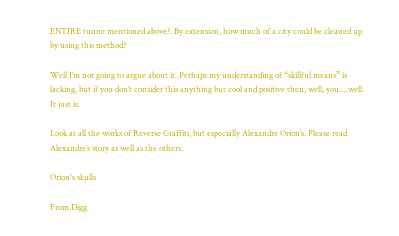ENTIRE tunne mentioned above?. By extension, how much of a city could be cleaned up by using this method?

Well I’m not going to argue about it. Perhaps my understanding of “skillful means” is lacking, but if you don’t consider this anything but cool and positive then, well, you….well. It just is.

Look at all the works of Reverse Graffiti, but especially Alexandre Orion’s. Please read Alexandre’s story as well as the others.

Orion's skulls

From Digg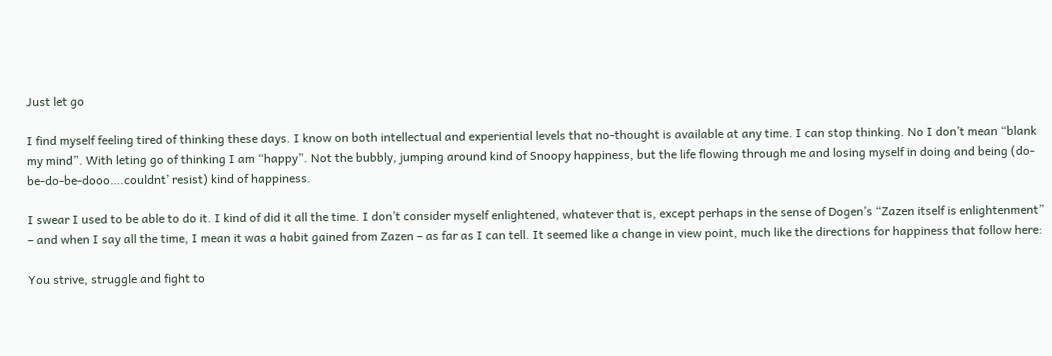Just let go

I find myself feeling tired of thinking these days. I know on both intellectual and experiential levels that no-thought is available at any time. I can stop thinking. No I don’t mean “blank my mind”. With leting go of thinking I am “happy”. Not the bubbly, jumping around kind of Snoopy happiness, but the life flowing through me and losing myself in doing and being (do-be-do-be-dooo….couldnt’ resist) kind of happiness.

I swear I used to be able to do it. I kind of did it all the time. I don’t consider myself enlightened, whatever that is, except perhaps in the sense of Dogen’s “Zazen itself is enlightenment” – and when I say all the time, I mean it was a habit gained from Zazen – as far as I can tell. It seemed like a change in view point, much like the directions for happiness that follow here:

You strive, struggle and fight to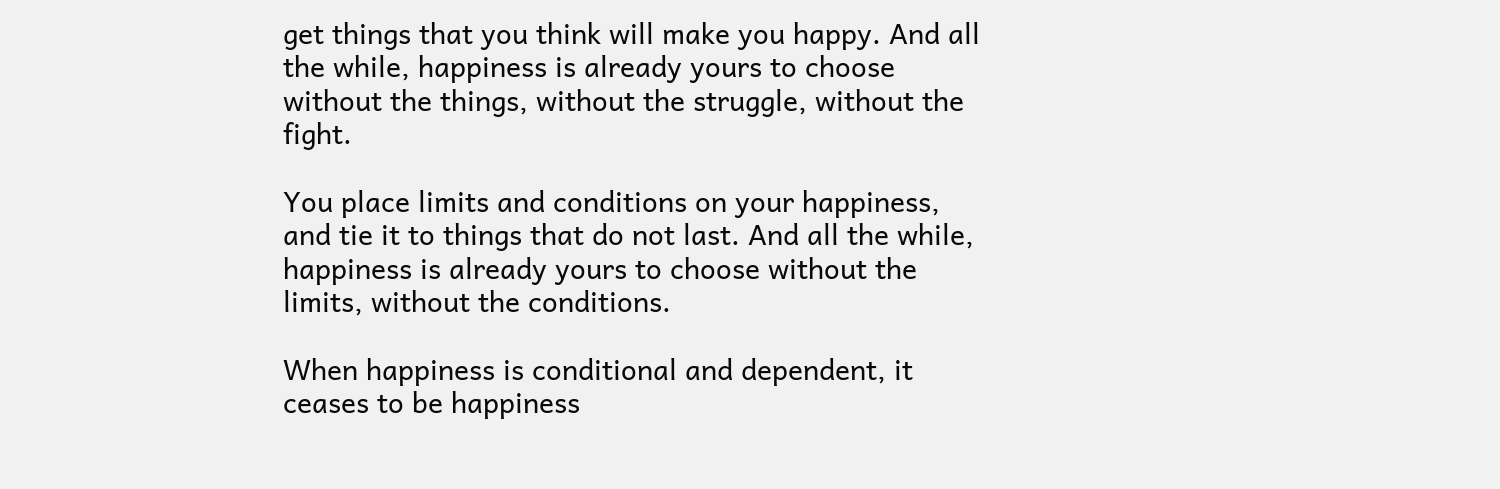get things that you think will make you happy. And all the while, happiness is already yours to choose without the things, without the struggle, without the fight.

You place limits and conditions on your happiness, and tie it to things that do not last. And all the while, happiness is already yours to choose without the limits, without the conditions.

When happiness is conditional and dependent, it ceases to be happiness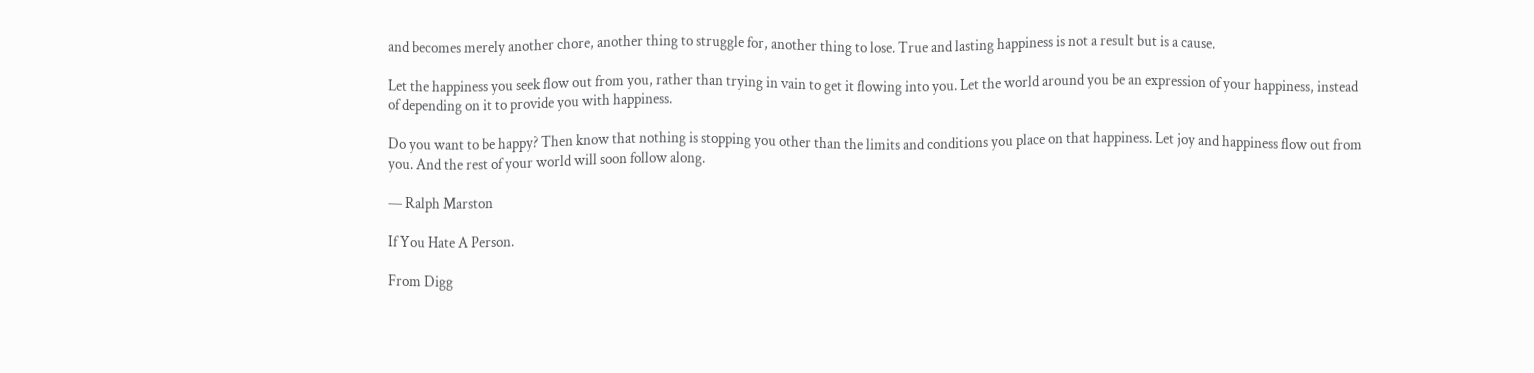and becomes merely another chore, another thing to struggle for, another thing to lose. True and lasting happiness is not a result but is a cause.

Let the happiness you seek flow out from you, rather than trying in vain to get it flowing into you. Let the world around you be an expression of your happiness, instead of depending on it to provide you with happiness.

Do you want to be happy? Then know that nothing is stopping you other than the limits and conditions you place on that happiness. Let joy and happiness flow out from you. And the rest of your world will soon follow along.

— Ralph Marston

If You Hate A Person.

From Digg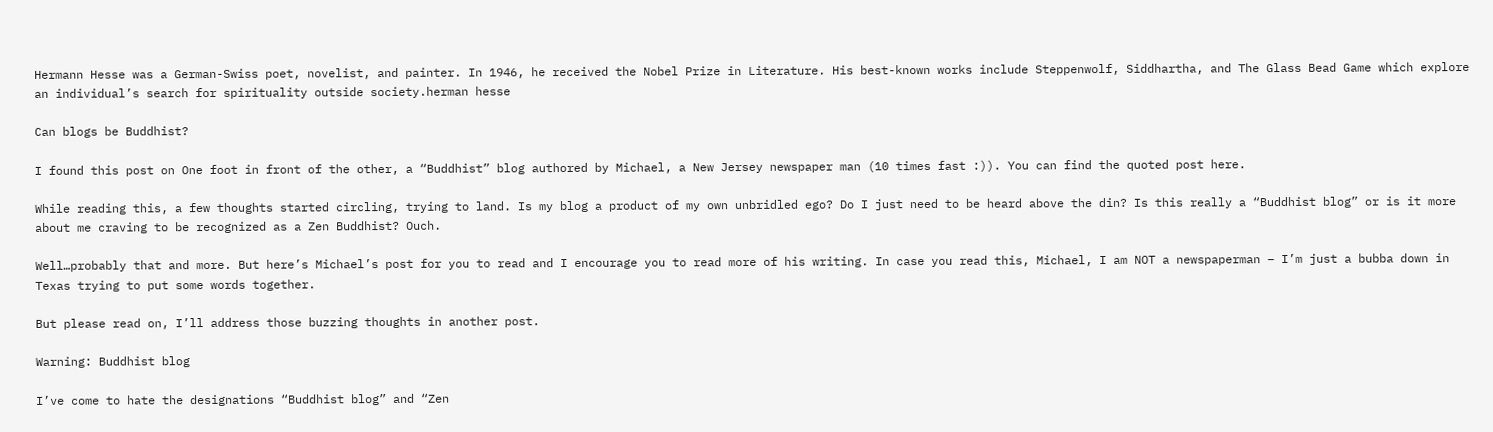Hermann Hesse was a German-Swiss poet, novelist, and painter. In 1946, he received the Nobel Prize in Literature. His best-known works include Steppenwolf, Siddhartha, and The Glass Bead Game which explore an individual’s search for spirituality outside society.herman hesse

Can blogs be Buddhist?

I found this post on One foot in front of the other, a “Buddhist” blog authored by Michael, a New Jersey newspaper man (10 times fast :)). You can find the quoted post here.

While reading this, a few thoughts started circling, trying to land. Is my blog a product of my own unbridled ego? Do I just need to be heard above the din? Is this really a “Buddhist blog” or is it more about me craving to be recognized as a Zen Buddhist? Ouch.

Well…probably that and more. But here’s Michael’s post for you to read and I encourage you to read more of his writing. In case you read this, Michael, I am NOT a newspaperman – I’m just a bubba down in Texas trying to put some words together.

But please read on, I’ll address those buzzing thoughts in another post.

Warning: Buddhist blog

I’ve come to hate the designations “Buddhist blog” and “Zen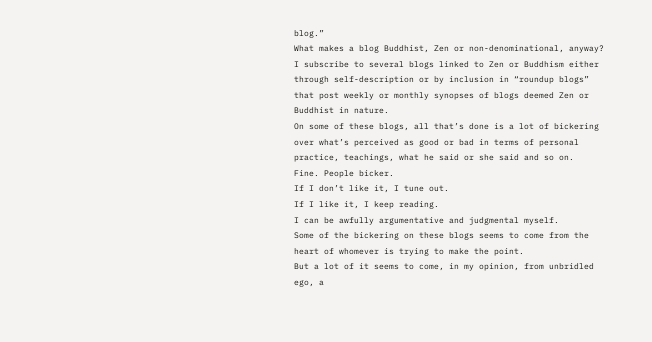blog.”
What makes a blog Buddhist, Zen or non-denominational, anyway?
I subscribe to several blogs linked to Zen or Buddhism either through self-description or by inclusion in “roundup blogs” that post weekly or monthly synopses of blogs deemed Zen or Buddhist in nature.
On some of these blogs, all that’s done is a lot of bickering over what’s perceived as good or bad in terms of personal practice, teachings, what he said or she said and so on.
Fine. People bicker.
If I don’t like it, I tune out.
If I like it, I keep reading.
I can be awfully argumentative and judgmental myself.
Some of the bickering on these blogs seems to come from the heart of whomever is trying to make the point.
But a lot of it seems to come, in my opinion, from unbridled ego, a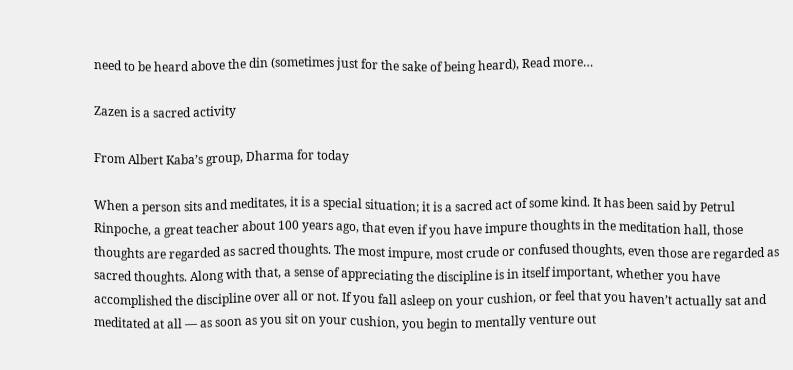need to be heard above the din (sometimes just for the sake of being heard), Read more…

Zazen is a sacred activity

From Albert Kaba’s group, Dharma for today

When a person sits and meditates, it is a special situation; it is a sacred act of some kind. It has been said by Petrul Rinpoche, a great teacher about 100 years ago, that even if you have impure thoughts in the meditation hall, those thoughts are regarded as sacred thoughts. The most impure, most crude or confused thoughts, even those are regarded as sacred thoughts. Along with that, a sense of appreciating the discipline is in itself important, whether you have accomplished the discipline over all or not. If you fall asleep on your cushion, or feel that you haven’t actually sat and meditated at all — as soon as you sit on your cushion, you begin to mentally venture out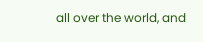all over the world, and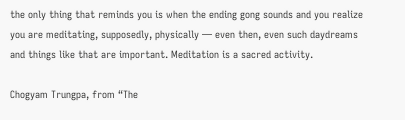the only thing that reminds you is when the ending gong sounds and you realize you are meditating, supposedly, physically — even then, even such daydreams and things like that are important. Meditation is a sacred activity.

Chogyam Trungpa, from “The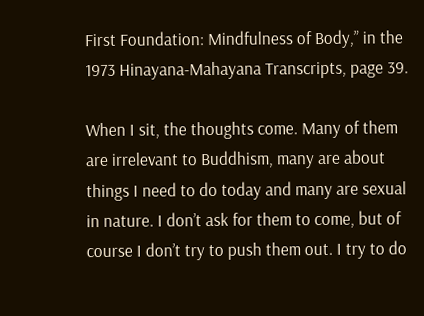First Foundation: Mindfulness of Body,” in the 1973 Hinayana-Mahayana Transcripts, page 39.

When I sit, the thoughts come. Many of them are irrelevant to Buddhism, many are about things I need to do today and many are sexual in nature. I don’t ask for them to come, but of course I don’t try to push them out. I try to do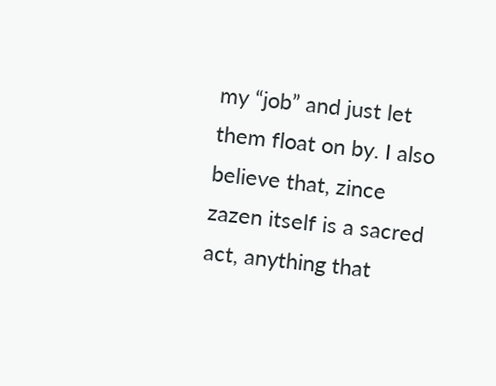my “job” and just let them float on by. I also believe that, zince zazen itself is a sacred act, anything that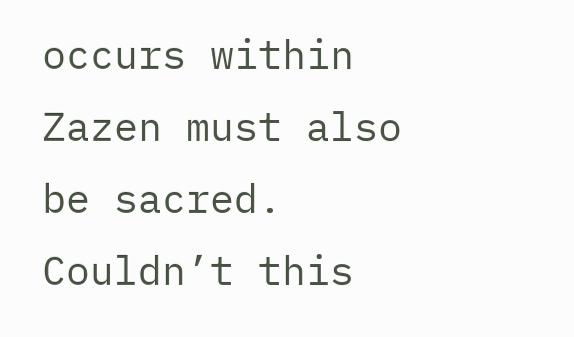occurs within Zazen must also be sacred. Couldn’t this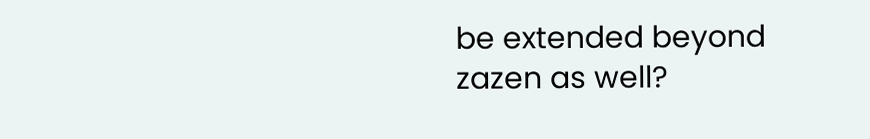be extended beyond zazen as well?